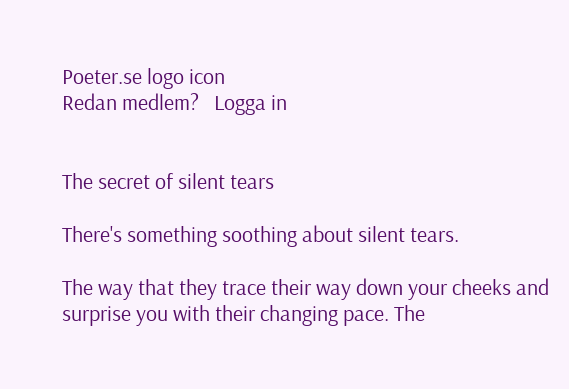Poeter.se logo icon
Redan medlem?   Logga in


The secret of silent tears

There's something soothing about silent tears.

The way that they trace their way down your cheeks and surprise you with their changing pace. The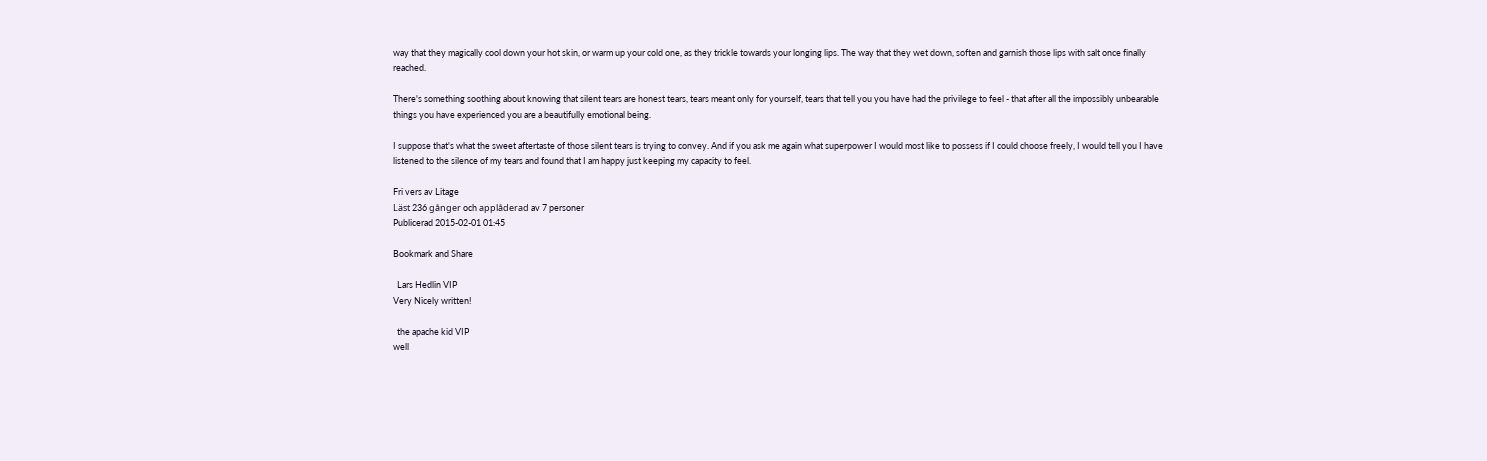way that they magically cool down your hot skin, or warm up your cold one, as they trickle towards your longing lips. The way that they wet down, soften and garnish those lips with salt once finally reached.

There's something soothing about knowing that silent tears are honest tears, tears meant only for yourself, tears that tell you you have had the privilege to feel - that after all the impossibly unbearable things you have experienced you are a beautifully emotional being.

I suppose that's what the sweet aftertaste of those silent tears is trying to convey. And if you ask me again what superpower I would most like to possess if I could choose freely, I would tell you I have listened to the silence of my tears and found that I am happy just keeping my capacity to feel.

Fri vers av Litage
Läst 236 gånger och applåderad av 7 personer
Publicerad 2015-02-01 01:45

Bookmark and Share

  Lars Hedlin VIP
Very Nicely written!

  the apache kid VIP
well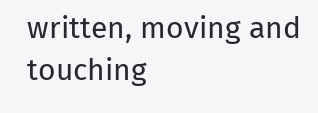written, moving and touching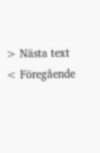> Nästa text
< Föregående